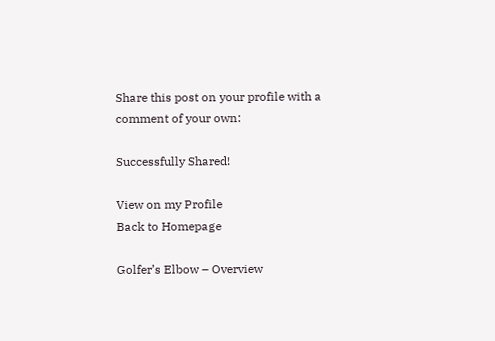Share this post on your profile with a comment of your own:

Successfully Shared!

View on my Profile
Back to Homepage

Golfer’s Elbow – Overview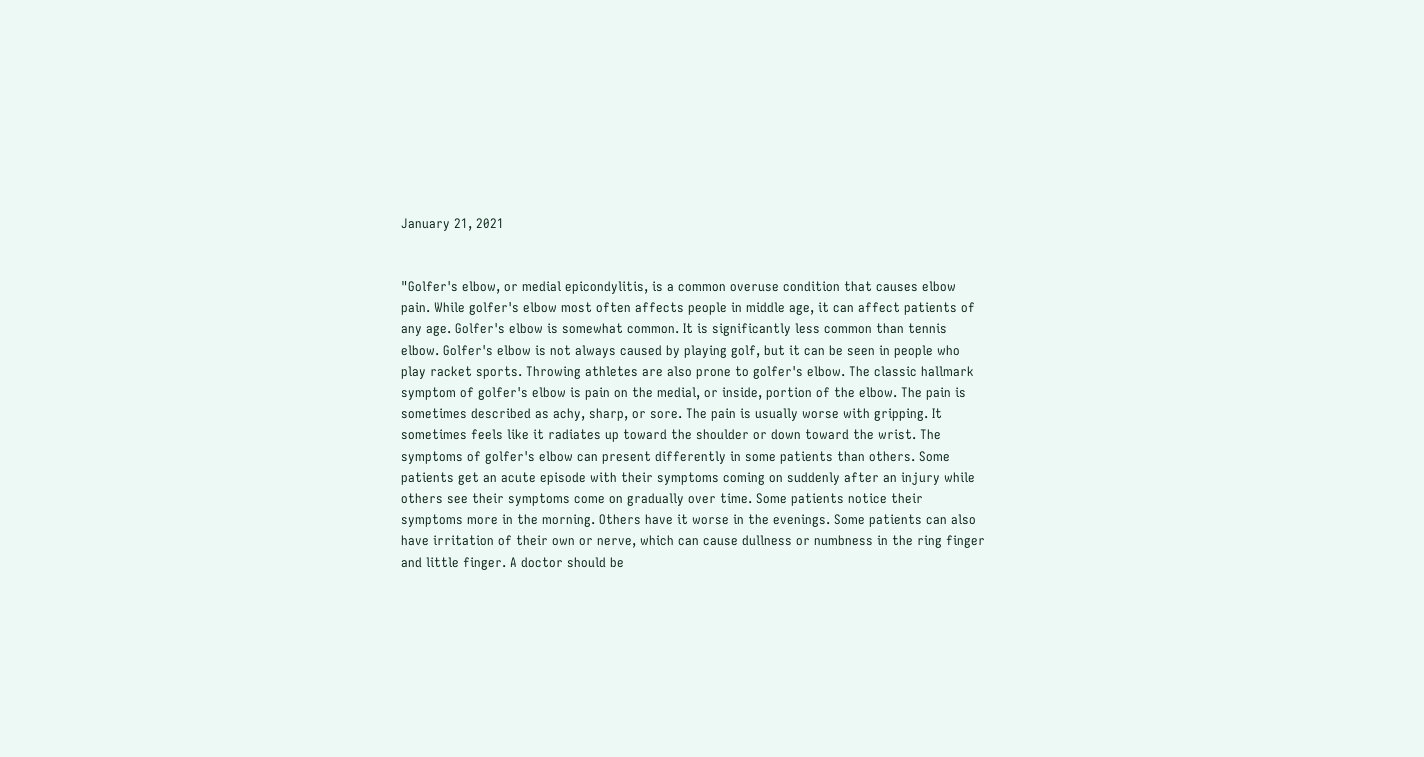January 21, 2021


"Golfer's elbow, or medial epicondylitis, is a common overuse condition that causes elbow pain. While golfer's elbow most often affects people in middle age, it can affect patients of any age. Golfer's elbow is somewhat common. It is significantly less common than tennis elbow. Golfer's elbow is not always caused by playing golf, but it can be seen in people who play racket sports. Throwing athletes are also prone to golfer's elbow. The classic hallmark symptom of golfer's elbow is pain on the medial, or inside, portion of the elbow. The pain is sometimes described as achy, sharp, or sore. The pain is usually worse with gripping. It sometimes feels like it radiates up toward the shoulder or down toward the wrist. The symptoms of golfer's elbow can present differently in some patients than others. Some patients get an acute episode with their symptoms coming on suddenly after an injury while others see their symptoms come on gradually over time. Some patients notice their symptoms more in the morning. Others have it worse in the evenings. Some patients can also have irritation of their own or nerve, which can cause dullness or numbness in the ring finger and little finger. A doctor should be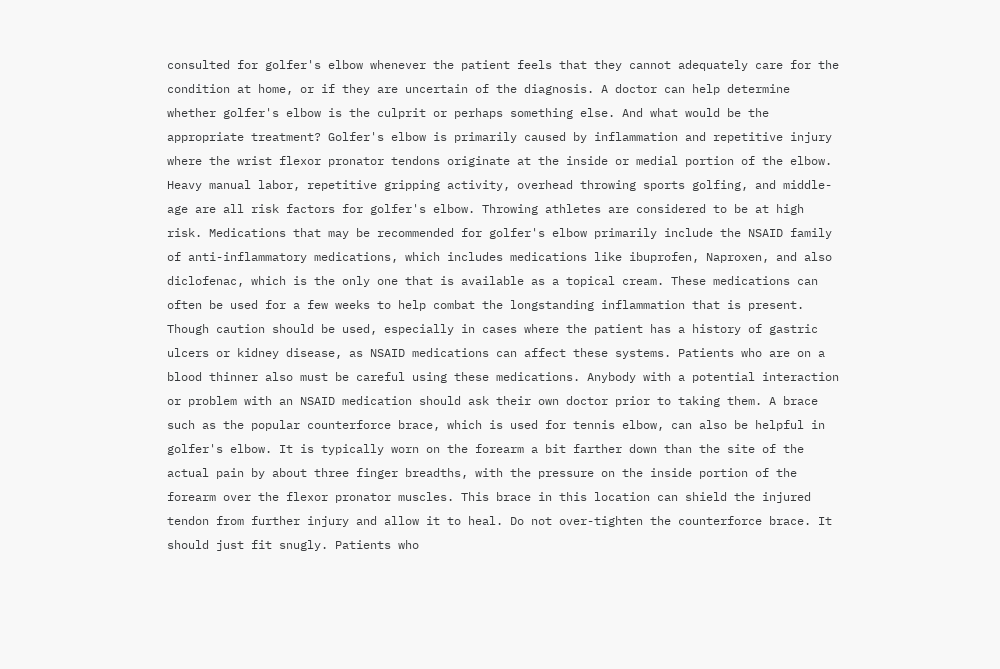consulted for golfer's elbow whenever the patient feels that they cannot adequately care for the condition at home, or if they are uncertain of the diagnosis. A doctor can help determine whether golfer's elbow is the culprit or perhaps something else. And what would be the appropriate treatment? Golfer's elbow is primarily caused by inflammation and repetitive injury where the wrist flexor pronator tendons originate at the inside or medial portion of the elbow. Heavy manual labor, repetitive gripping activity, overhead throwing sports golfing, and middle-age are all risk factors for golfer's elbow. Throwing athletes are considered to be at high risk. Medications that may be recommended for golfer's elbow primarily include the NSAID family of anti-inflammatory medications, which includes medications like ibuprofen, Naproxen, and also diclofenac, which is the only one that is available as a topical cream. These medications can often be used for a few weeks to help combat the longstanding inflammation that is present. Though caution should be used, especially in cases where the patient has a history of gastric ulcers or kidney disease, as NSAID medications can affect these systems. Patients who are on a blood thinner also must be careful using these medications. Anybody with a potential interaction or problem with an NSAID medication should ask their own doctor prior to taking them. A brace such as the popular counterforce brace, which is used for tennis elbow, can also be helpful in golfer's elbow. It is typically worn on the forearm a bit farther down than the site of the actual pain by about three finger breadths, with the pressure on the inside portion of the forearm over the flexor pronator muscles. This brace in this location can shield the injured tendon from further injury and allow it to heal. Do not over-tighten the counterforce brace. It should just fit snugly. Patients who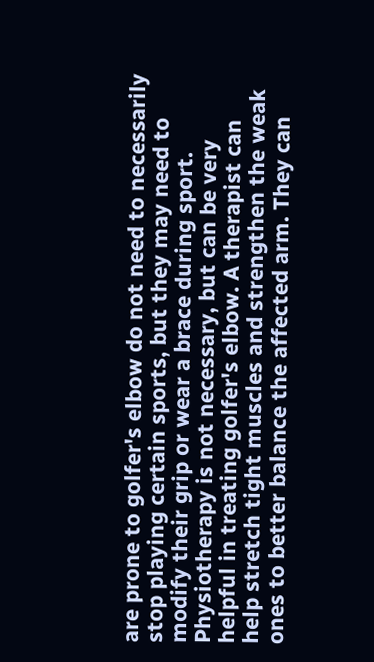are prone to golfer's elbow do not need to necessarily stop playing certain sports, but they may need to modify their grip or wear a brace during sport. Physiotherapy is not necessary, but can be very helpful in treating golfer's elbow. A therapist can help stretch tight muscles and strengthen the weak ones to better balance the affected arm. They can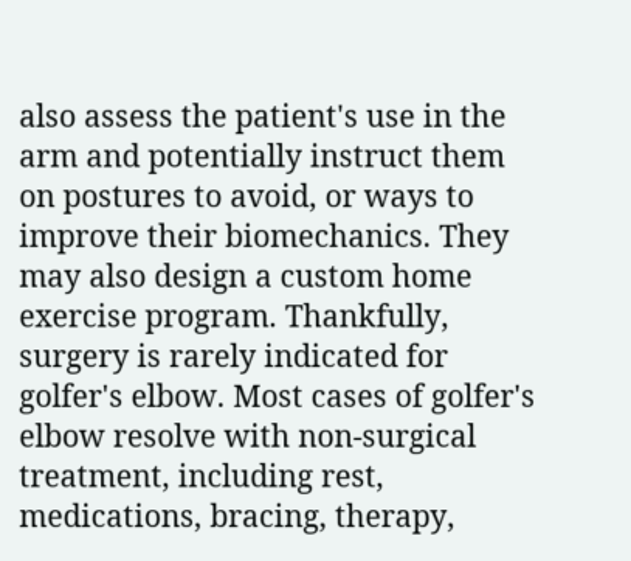also assess the patient's use in the arm and potentially instruct them on postures to avoid, or ways to improve their biomechanics. They may also design a custom home exercise program. Thankfully, surgery is rarely indicated for golfer's elbow. Most cases of golfer's elbow resolve with non-surgical treatment, including rest, medications, bracing, therapy,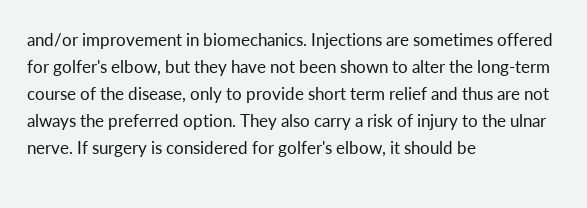and/or improvement in biomechanics. Injections are sometimes offered for golfer's elbow, but they have not been shown to alter the long-term course of the disease, only to provide short term relief and thus are not always the preferred option. They also carry a risk of injury to the ulnar nerve. If surgery is considered for golfer's elbow, it should be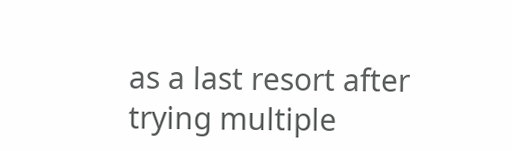as a last resort after trying multiple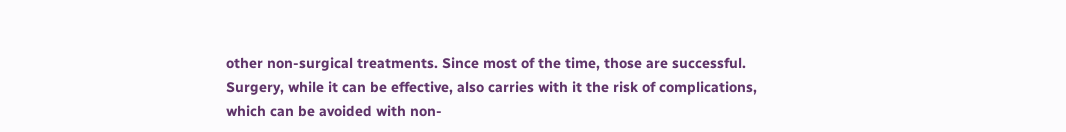other non-surgical treatments. Since most of the time, those are successful. Surgery, while it can be effective, also carries with it the risk of complications, which can be avoided with non-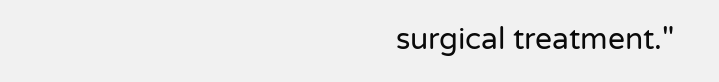surgical treatment."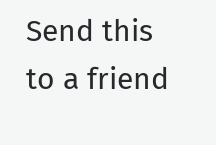Send this to a friend